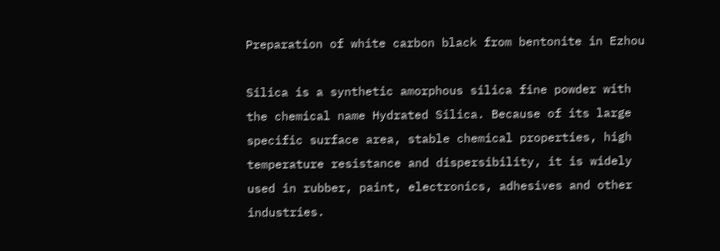Preparation of white carbon black from bentonite in Ezhou

Silica is a synthetic amorphous silica fine powder with the chemical name Hydrated Silica. Because of its large specific surface area, stable chemical properties, high temperature resistance and dispersibility, it is widely used in rubber, paint, electronics, adhesives and other industries.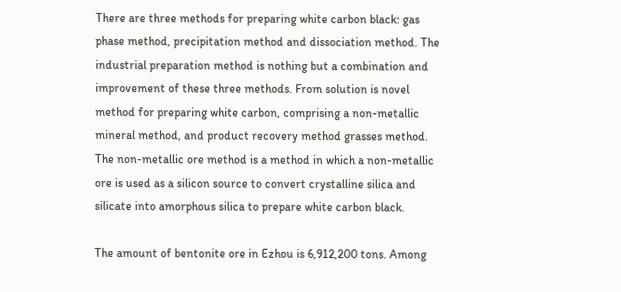There are three methods for preparing white carbon black: gas phase method, precipitation method and dissociation method. The industrial preparation method is nothing but a combination and improvement of these three methods. From solution is novel method for preparing white carbon, comprising a non-metallic mineral method, and product recovery method grasses method. The non-metallic ore method is a method in which a non-metallic ore is used as a silicon source to convert crystalline silica and silicate into amorphous silica to prepare white carbon black.

The amount of bentonite ore in Ezhou is 6,912,200 tons. Among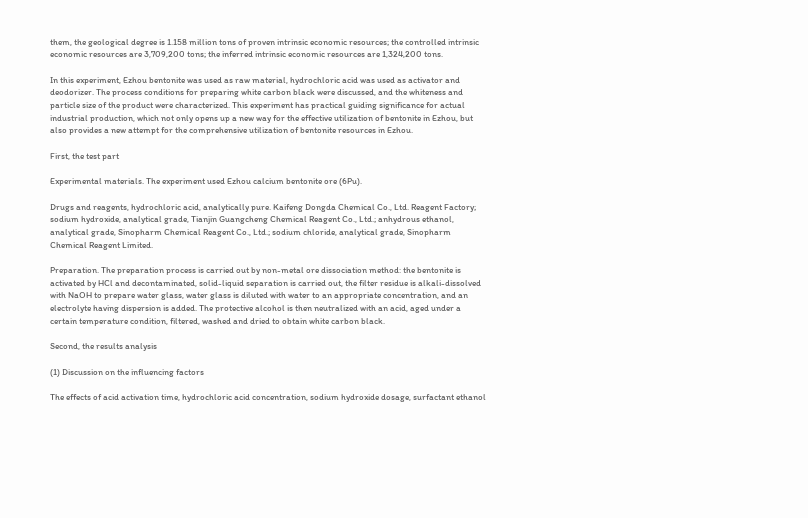them, the geological degree is 1.158 million tons of proven intrinsic economic resources; the controlled intrinsic economic resources are 3,709,200 tons; the inferred intrinsic economic resources are 1,324,200 tons.

In this experiment, Ezhou bentonite was used as raw material, hydrochloric acid was used as activator and deodorizer. The process conditions for preparing white carbon black were discussed, and the whiteness and particle size of the product were characterized. This experiment has practical guiding significance for actual industrial production, which not only opens up a new way for the effective utilization of bentonite in Ezhou, but also provides a new attempt for the comprehensive utilization of bentonite resources in Ezhou.

First, the test part

Experimental materials. The experiment used Ezhou calcium bentonite ore (6Pu).

Drugs and reagents, hydrochloric acid, analytically pure. Kaifeng Dongda Chemical Co., Ltd. Reagent Factory; sodium hydroxide, analytical grade, Tianjin Guangcheng Chemical Reagent Co., Ltd.; anhydrous ethanol, analytical grade, Sinopharm Chemical Reagent Co., Ltd.; sodium chloride, analytical grade, Sinopharm Chemical Reagent Limited.

Preparation. The preparation process is carried out by non-metal ore dissociation method: the bentonite is activated by HCl and decontaminated, solid-liquid separation is carried out, the filter residue is alkali-dissolved with NaOH to prepare water glass, water glass is diluted with water to an appropriate concentration, and an electrolyte having dispersion is added. The protective alcohol is then neutralized with an acid, aged under a certain temperature condition, filtered, washed and dried to obtain white carbon black.

Second, the results analysis

(1) Discussion on the influencing factors

The effects of acid activation time, hydrochloric acid concentration, sodium hydroxide dosage, surfactant ethanol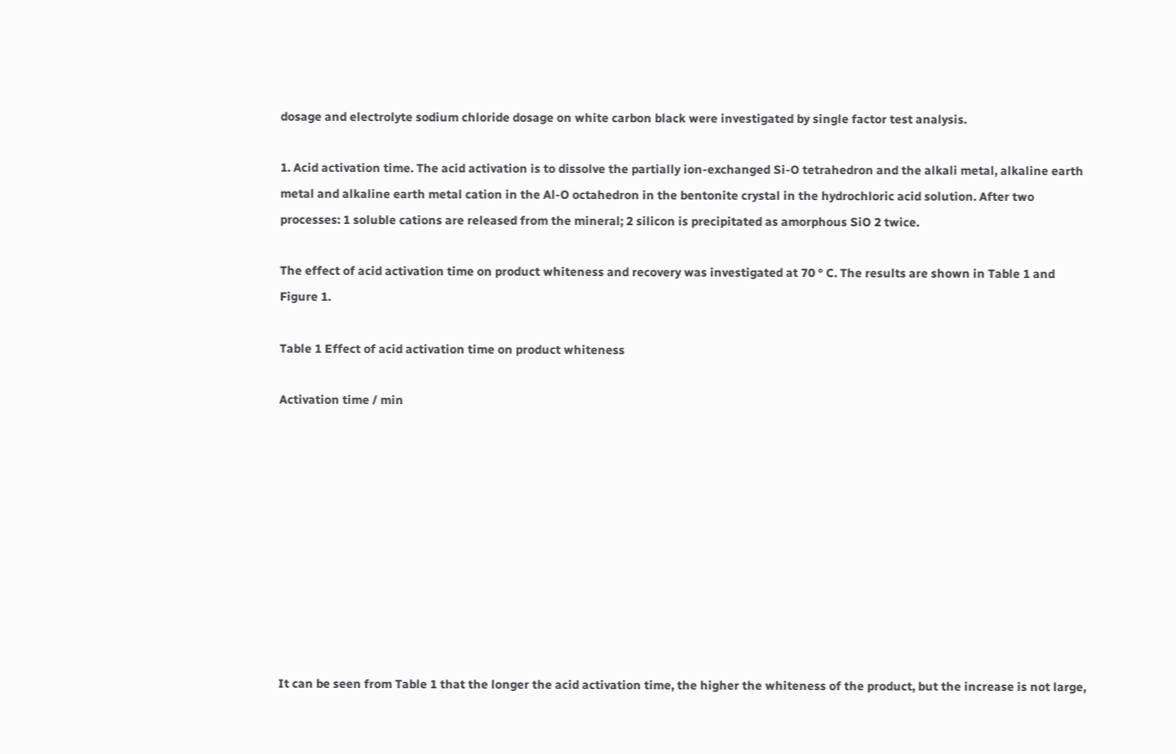dosage and electrolyte sodium chloride dosage on white carbon black were investigated by single factor test analysis.

1. Acid activation time. The acid activation is to dissolve the partially ion-exchanged Si-O tetrahedron and the alkali metal, alkaline earth metal and alkaline earth metal cation in the Al-O octahedron in the bentonite crystal in the hydrochloric acid solution. After two processes: 1 soluble cations are released from the mineral; 2 silicon is precipitated as amorphous SiO 2 twice.

The effect of acid activation time on product whiteness and recovery was investigated at 70 ° C. The results are shown in Table 1 and Figure 1.

Table 1 Effect of acid activation time on product whiteness

Activation time / min










It can be seen from Table 1 that the longer the acid activation time, the higher the whiteness of the product, but the increase is not large,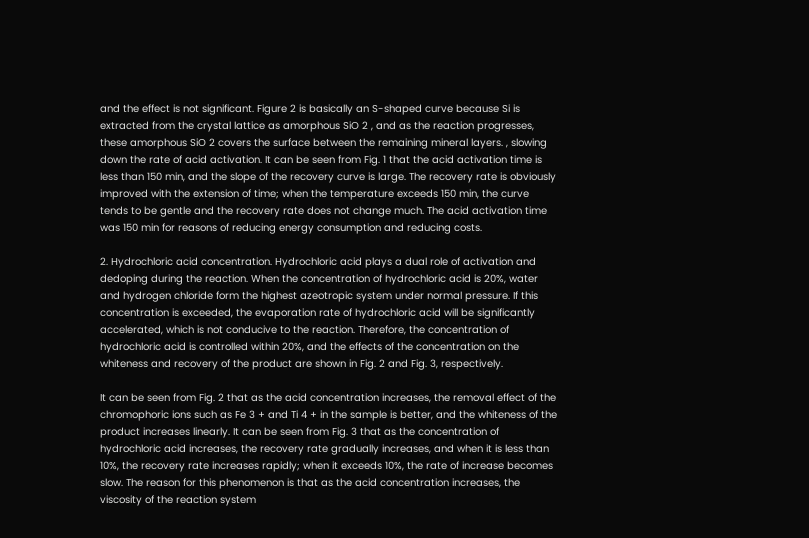and the effect is not significant. Figure 2 is basically an S-shaped curve because Si is extracted from the crystal lattice as amorphous SiO 2 , and as the reaction progresses, these amorphous SiO 2 covers the surface between the remaining mineral layers. , slowing down the rate of acid activation. It can be seen from Fig. 1 that the acid activation time is less than 150 min, and the slope of the recovery curve is large. The recovery rate is obviously improved with the extension of time; when the temperature exceeds 150 min, the curve tends to be gentle and the recovery rate does not change much. The acid activation time was 150 min for reasons of reducing energy consumption and reducing costs.

2. Hydrochloric acid concentration. Hydrochloric acid plays a dual role of activation and dedoping during the reaction. When the concentration of hydrochloric acid is 20%, water and hydrogen chloride form the highest azeotropic system under normal pressure. If this concentration is exceeded, the evaporation rate of hydrochloric acid will be significantly accelerated, which is not conducive to the reaction. Therefore, the concentration of hydrochloric acid is controlled within 20%, and the effects of the concentration on the whiteness and recovery of the product are shown in Fig. 2 and Fig. 3, respectively.

It can be seen from Fig. 2 that as the acid concentration increases, the removal effect of the chromophoric ions such as Fe 3 + and Ti 4 + in the sample is better, and the whiteness of the product increases linearly. It can be seen from Fig. 3 that as the concentration of hydrochloric acid increases, the recovery rate gradually increases, and when it is less than 10%, the recovery rate increases rapidly; when it exceeds 10%, the rate of increase becomes slow. The reason for this phenomenon is that as the acid concentration increases, the viscosity of the reaction system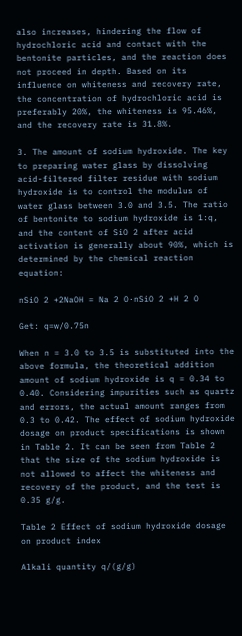also increases, hindering the flow of hydrochloric acid and contact with the bentonite particles, and the reaction does not proceed in depth. Based on its influence on whiteness and recovery rate, the concentration of hydrochloric acid is preferably 20%, the whiteness is 95.46%, and the recovery rate is 31.8%.

3. The amount of sodium hydroxide. The key to preparing water glass by dissolving acid-filtered filter residue with sodium hydroxide is to control the modulus of water glass between 3.0 and 3.5. The ratio of bentonite to sodium hydroxide is 1:q, and the content of SiO 2 after acid activation is generally about 90%, which is determined by the chemical reaction equation:

nSiO 2 +2NaOH = Na 2 O·nSiO 2 +H 2 O

Get: q=w/0.75n

When n = 3.0 to 3.5 is substituted into the above formula, the theoretical addition amount of sodium hydroxide is q = 0.34 to 0.40. Considering impurities such as quartz and errors, the actual amount ranges from 0.3 to 0.42. The effect of sodium hydroxide dosage on product specifications is shown in Table 2. It can be seen from Table 2 that the size of the sodium hydroxide is not allowed to affect the whiteness and recovery of the product, and the test is 0.35 g/g.

Table 2 Effect of sodium hydroxide dosage on product index

Alkali quantity q/(g/g)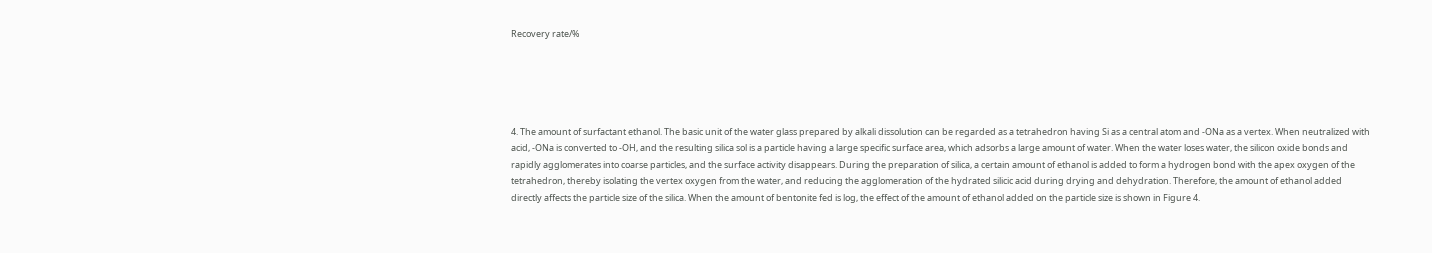Recovery rate/%





4. The amount of surfactant ethanol. The basic unit of the water glass prepared by alkali dissolution can be regarded as a tetrahedron having Si as a central atom and -ONa as a vertex. When neutralized with acid, -ONa is converted to -OH, and the resulting silica sol is a particle having a large specific surface area, which adsorbs a large amount of water. When the water loses water, the silicon oxide bonds and rapidly agglomerates into coarse particles, and the surface activity disappears. During the preparation of silica, a certain amount of ethanol is added to form a hydrogen bond with the apex oxygen of the tetrahedron, thereby isolating the vertex oxygen from the water, and reducing the agglomeration of the hydrated silicic acid during drying and dehydration. Therefore, the amount of ethanol added directly affects the particle size of the silica. When the amount of bentonite fed is log, the effect of the amount of ethanol added on the particle size is shown in Figure 4.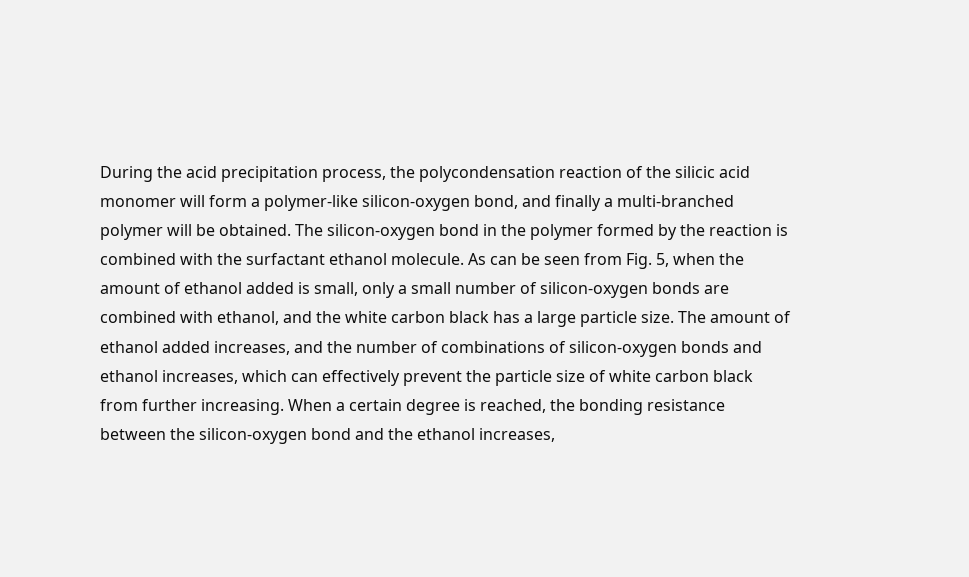During the acid precipitation process, the polycondensation reaction of the silicic acid monomer will form a polymer-like silicon-oxygen bond, and finally a multi-branched polymer will be obtained. The silicon-oxygen bond in the polymer formed by the reaction is combined with the surfactant ethanol molecule. As can be seen from Fig. 5, when the amount of ethanol added is small, only a small number of silicon-oxygen bonds are combined with ethanol, and the white carbon black has a large particle size. The amount of ethanol added increases, and the number of combinations of silicon-oxygen bonds and ethanol increases, which can effectively prevent the particle size of white carbon black from further increasing. When a certain degree is reached, the bonding resistance between the silicon-oxygen bond and the ethanol increases,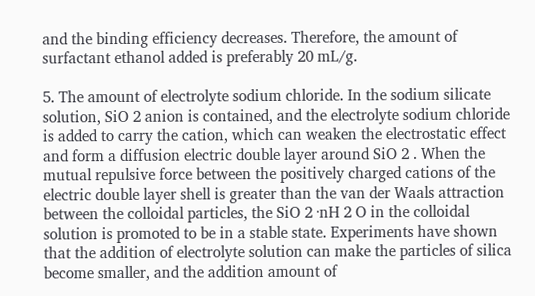and the binding efficiency decreases. Therefore, the amount of surfactant ethanol added is preferably 20 mL/g.

5. The amount of electrolyte sodium chloride. In the sodium silicate solution, SiO 2 anion is contained, and the electrolyte sodium chloride is added to carry the cation, which can weaken the electrostatic effect and form a diffusion electric double layer around SiO 2 . When the mutual repulsive force between the positively charged cations of the electric double layer shell is greater than the van der Waals attraction between the colloidal particles, the SiO 2 ·nH 2 O in the colloidal solution is promoted to be in a stable state. Experiments have shown that the addition of electrolyte solution can make the particles of silica become smaller, and the addition amount of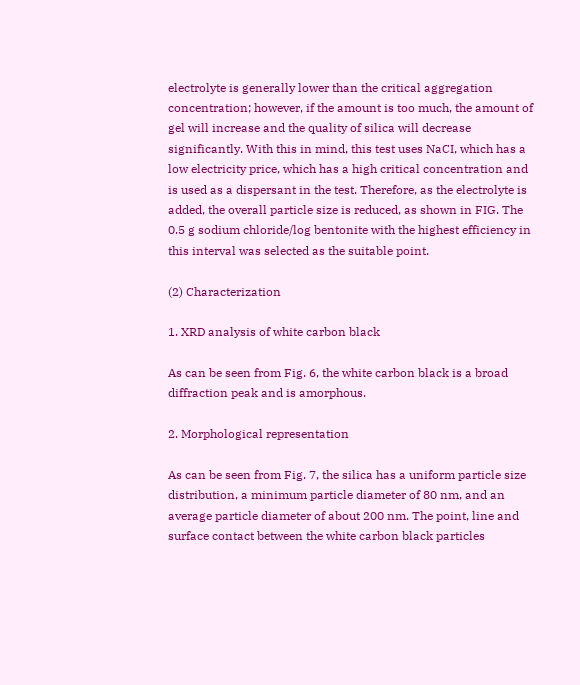electrolyte is generally lower than the critical aggregation concentration; however, if the amount is too much, the amount of gel will increase and the quality of silica will decrease significantly. With this in mind, this test uses NaCI, which has a low electricity price, which has a high critical concentration and is used as a dispersant in the test. Therefore, as the electrolyte is added, the overall particle size is reduced, as shown in FIG. The 0.5 g sodium chloride/log bentonite with the highest efficiency in this interval was selected as the suitable point.

(2) Characterization

1. XRD analysis of white carbon black

As can be seen from Fig. 6, the white carbon black is a broad diffraction peak and is amorphous.

2. Morphological representation

As can be seen from Fig. 7, the silica has a uniform particle size distribution, a minimum particle diameter of 80 nm, and an average particle diameter of about 200 nm. The point, line and surface contact between the white carbon black particles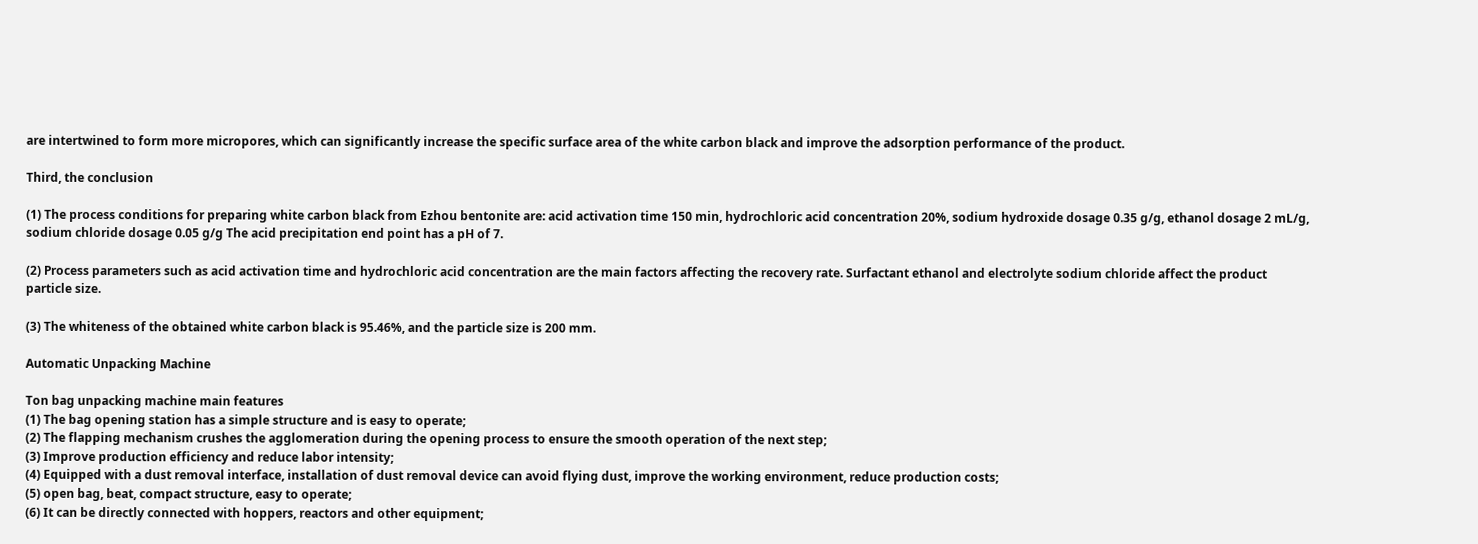are intertwined to form more micropores, which can significantly increase the specific surface area of the white carbon black and improve the adsorption performance of the product.

Third, the conclusion

(1) The process conditions for preparing white carbon black from Ezhou bentonite are: acid activation time 150 min, hydrochloric acid concentration 20%, sodium hydroxide dosage 0.35 g/g, ethanol dosage 2 mL/g, sodium chloride dosage 0.05 g/g The acid precipitation end point has a pH of 7.

(2) Process parameters such as acid activation time and hydrochloric acid concentration are the main factors affecting the recovery rate. Surfactant ethanol and electrolyte sodium chloride affect the product particle size.

(3) The whiteness of the obtained white carbon black is 95.46%, and the particle size is 200 mm.

Automatic Unpacking Machine

Ton bag unpacking machine main features
(1) The bag opening station has a simple structure and is easy to operate;
(2) The flapping mechanism crushes the agglomeration during the opening process to ensure the smooth operation of the next step;
(3) Improve production efficiency and reduce labor intensity;
(4) Equipped with a dust removal interface, installation of dust removal device can avoid flying dust, improve the working environment, reduce production costs;
(5) open bag, beat, compact structure, easy to operate;
(6) It can be directly connected with hoppers, reactors and other equipment;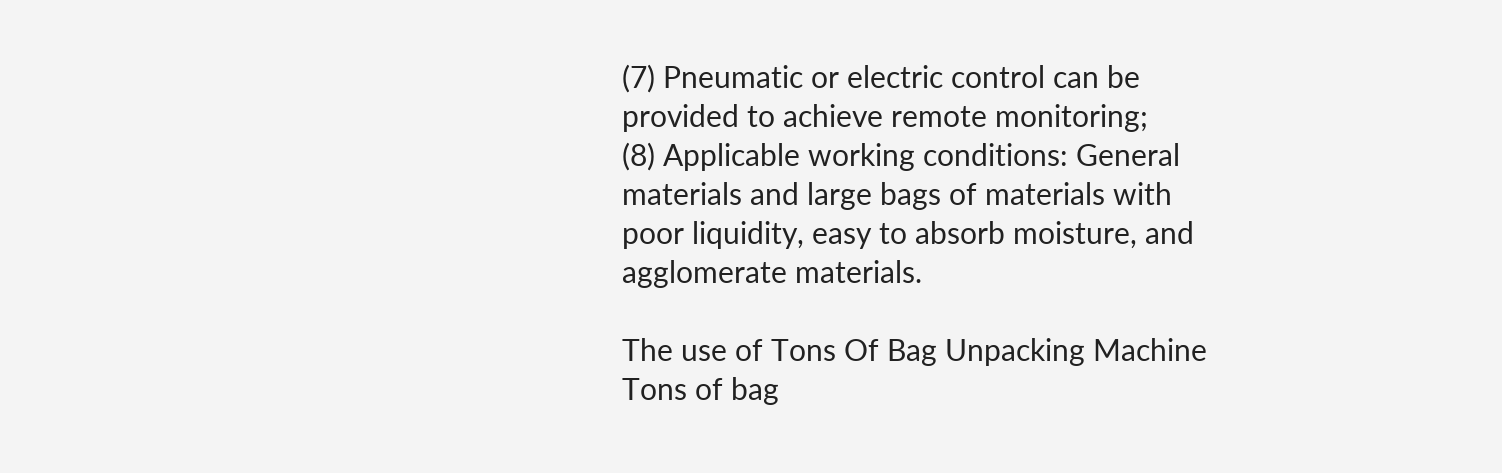(7) Pneumatic or electric control can be provided to achieve remote monitoring;
(8) Applicable working conditions: General materials and large bags of materials with poor liquidity, easy to absorb moisture, and agglomerate materials.

The use of Tons Of Bag Unpacking Machine
Tons of bag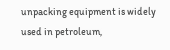unpacking equipment is widely used in petroleum,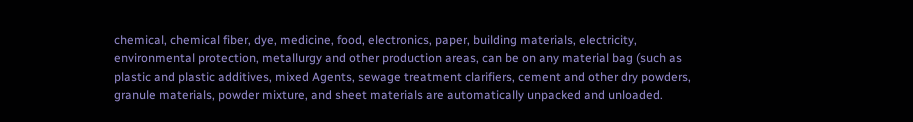chemical, chemical fiber, dye, medicine, food, electronics, paper, building materials, electricity, environmental protection, metallurgy and other production areas, can be on any material bag (such as plastic and plastic additives, mixed Agents, sewage treatment clarifiers, cement and other dry powders, granule materials, powder mixture, and sheet materials are automatically unpacked and unloaded.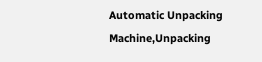Automatic Unpacking Machine,Unpacking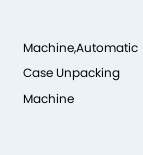Machine,Automatic Case Unpacking Machine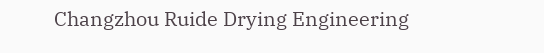Changzhou Ruide Drying Engineering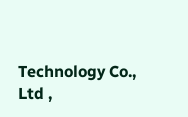Technology Co., Ltd ,